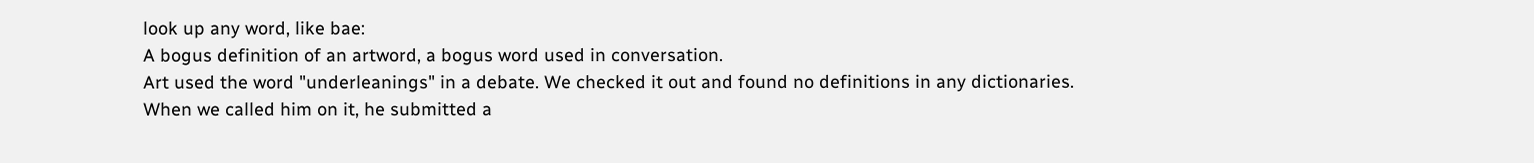look up any word, like bae:
A bogus definition of an artword, a bogus word used in conversation.
Art used the word "underleanings" in a debate. We checked it out and found no definitions in any dictionaries. When we called him on it, he submitted a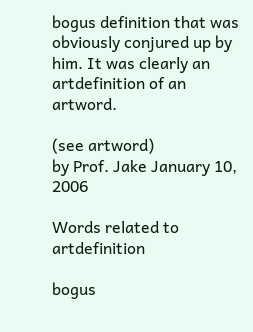bogus definition that was obviously conjured up by him. It was clearly an artdefinition of an artword.

(see artword)
by Prof. Jake January 10, 2006

Words related to artdefinition

bogus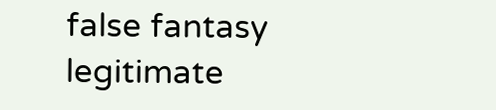false fantasy legitimate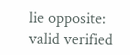lie opposite: valid verified